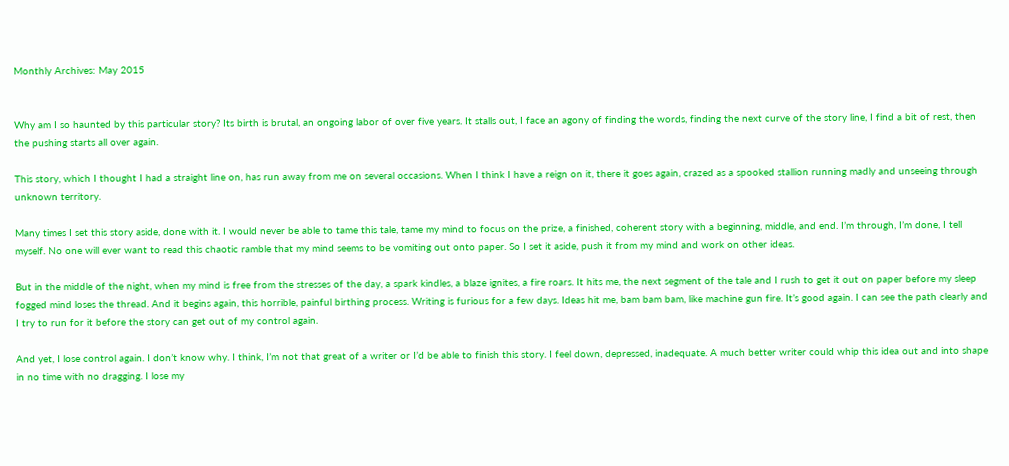Monthly Archives: May 2015


Why am I so haunted by this particular story? Its birth is brutal, an ongoing labor of over five years. It stalls out, I face an agony of finding the words, finding the next curve of the story line, I find a bit of rest, then the pushing starts all over again.

This story, which I thought I had a straight line on, has run away from me on several occasions. When I think I have a reign on it, there it goes again, crazed as a spooked stallion running madly and unseeing through unknown territory.

Many times I set this story aside, done with it. I would never be able to tame this tale, tame my mind to focus on the prize, a finished, coherent story with a beginning, middle, and end. I’m through, I’m done, I tell myself. No one will ever want to read this chaotic ramble that my mind seems to be vomiting out onto paper. So I set it aside, push it from my mind and work on other ideas.

But in the middle of the night, when my mind is free from the stresses of the day, a spark kindles, a blaze ignites, a fire roars. It hits me, the next segment of the tale and I rush to get it out on paper before my sleep fogged mind loses the thread. And it begins again, this horrible, painful birthing process. Writing is furious for a few days. Ideas hit me, bam bam bam, like machine gun fire. It’s good again. I can see the path clearly and I try to run for it before the story can get out of my control again.

And yet, I lose control again. I don’t know why. I think, I’m not that great of a writer or I’d be able to finish this story. I feel down, depressed, inadequate. A much better writer could whip this idea out and into shape in no time with no dragging. I lose my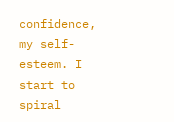confidence, my self-esteem. I start to spiral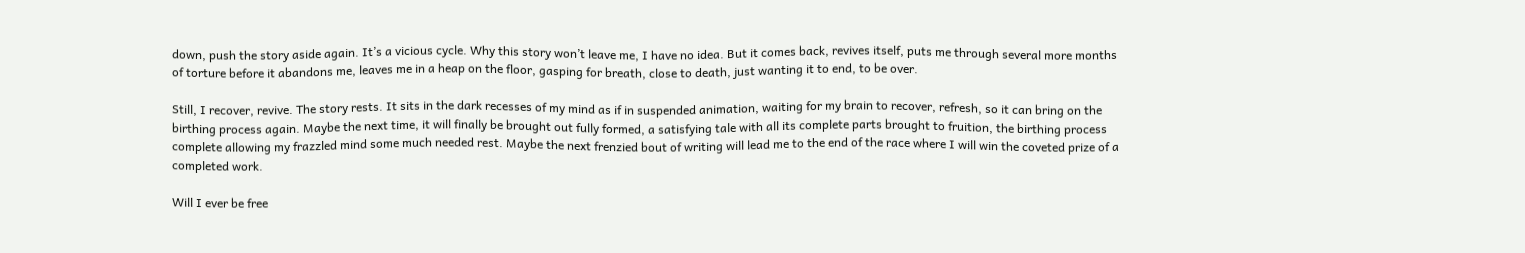down, push the story aside again. It’s a vicious cycle. Why this story won’t leave me, I have no idea. But it comes back, revives itself, puts me through several more months of torture before it abandons me, leaves me in a heap on the floor, gasping for breath, close to death, just wanting it to end, to be over.

Still, I recover, revive. The story rests. It sits in the dark recesses of my mind as if in suspended animation, waiting for my brain to recover, refresh, so it can bring on the birthing process again. Maybe the next time, it will finally be brought out fully formed, a satisfying tale with all its complete parts brought to fruition, the birthing process complete allowing my frazzled mind some much needed rest. Maybe the next frenzied bout of writing will lead me to the end of the race where I will win the coveted prize of a completed work.

Will I ever be free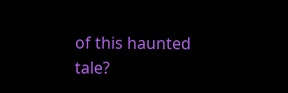of this haunted tale?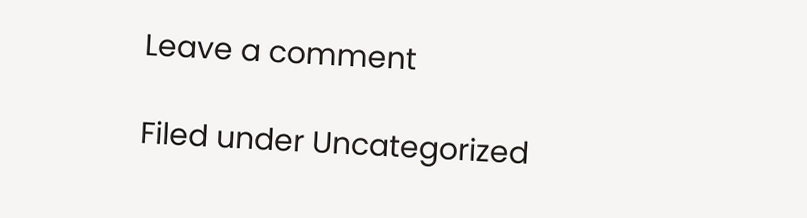Leave a comment

Filed under Uncategorized